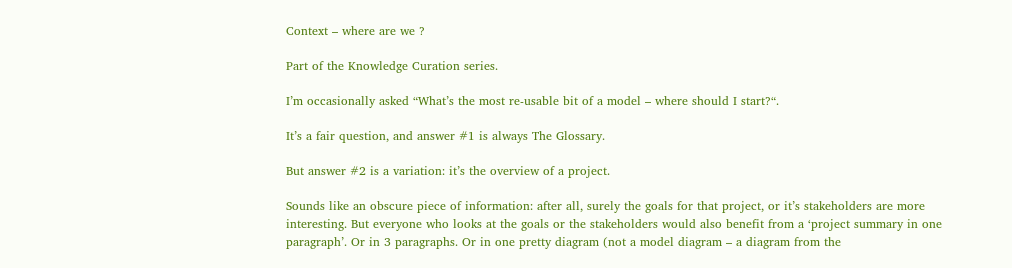Context – where are we ?

Part of the Knowledge Curation series.

I’m occasionally asked “What’s the most re-usable bit of a model – where should I start?“.

It’s a fair question, and answer #1 is always The Glossary.

But answer #2 is a variation: it’s the overview of a project.

Sounds like an obscure piece of information: after all, surely the goals for that project, or it’s stakeholders are more interesting. But everyone who looks at the goals or the stakeholders would also benefit from a ‘project summary in one paragraph’. Or in 3 paragraphs. Or in one pretty diagram (not a model diagram – a diagram from the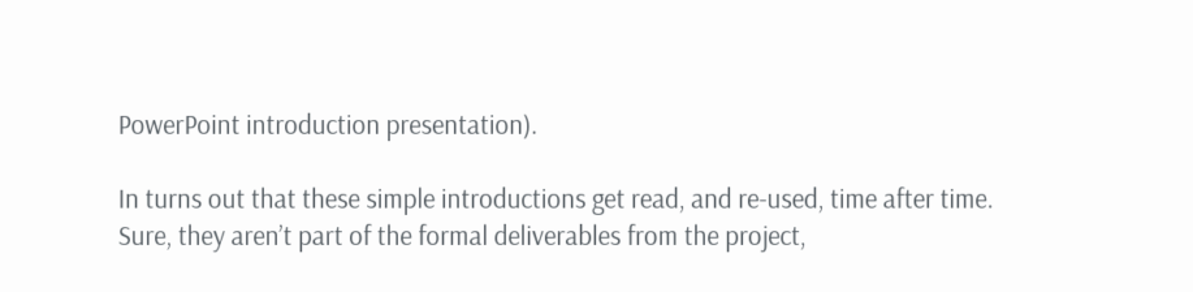PowerPoint introduction presentation).

In turns out that these simple introductions get read, and re-used, time after time. Sure, they aren’t part of the formal deliverables from the project,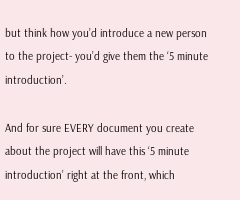but think how you’d introduce a new person to the project- you’d give them the ‘5 minute introduction’.

And for sure EVERY document you create about the project will have this ‘5 minute introduction’ right at the front, which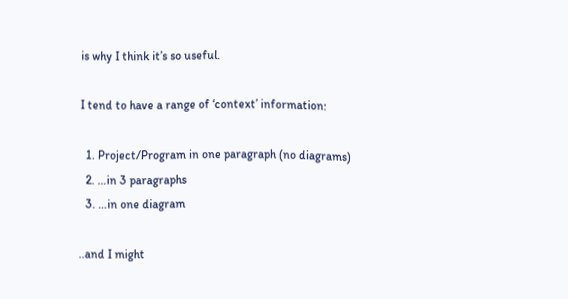is why I think it’s so useful.

I tend to have a range of ‘context’ information:

  1. Project/Program in one paragraph (no diagrams)
  2. …in 3 paragraphs
  3. …in one diagram

..and I might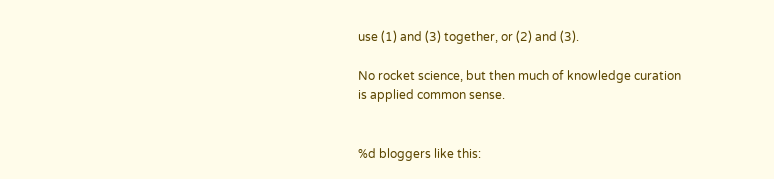use (1) and (3) together, or (2) and (3).

No rocket science, but then much of knowledge curation is applied common sense.


%d bloggers like this: